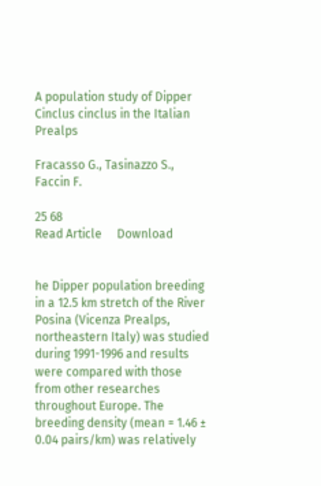A population study of Dipper Cinclus cinclus in the Italian Prealps

Fracasso G., Tasinazzo S., Faccin F.

25 68
Read Article     Download


he Dipper population breeding in a 12.5 km stretch of the River Posina (Vicenza Prealps, northeastern Italy) was studied during 1991-1996 and results were compared with those from other researches throughout Europe. The breeding density (mean = 1.46 ± 0.04 pairs/km) was relatively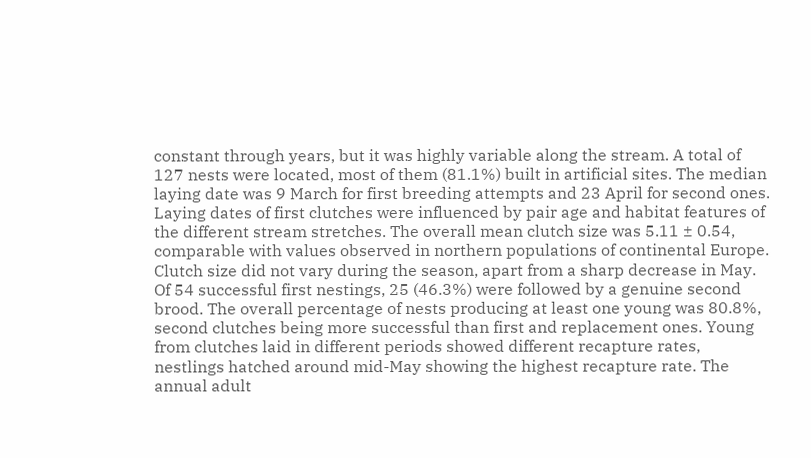constant through years, but it was highly variable along the stream. A total of 127 nests were located, most of them (81.1%) built in artificial sites. The median laying date was 9 March for first breeding attempts and 23 April for second ones. Laying dates of first clutches were influenced by pair age and habitat features of the different stream stretches. The overall mean clutch size was 5.11 ± 0.54, comparable with values observed in northern populations of continental Europe. Clutch size did not vary during the season, apart from a sharp decrease in May. Of 54 successful first nestings, 25 (46.3%) were followed by a genuine second brood. The overall percentage of nests producing at least one young was 80.8%, second clutches being more successful than first and replacement ones. Young from clutches laid in different periods showed different recapture rates, nestlings hatched around mid-May showing the highest recapture rate. The annual adult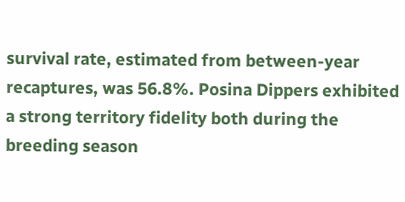survival rate, estimated from between-year recaptures, was 56.8%. Posina Dippers exhibited a strong territory fidelity both during the breeding season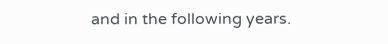and in the following years.